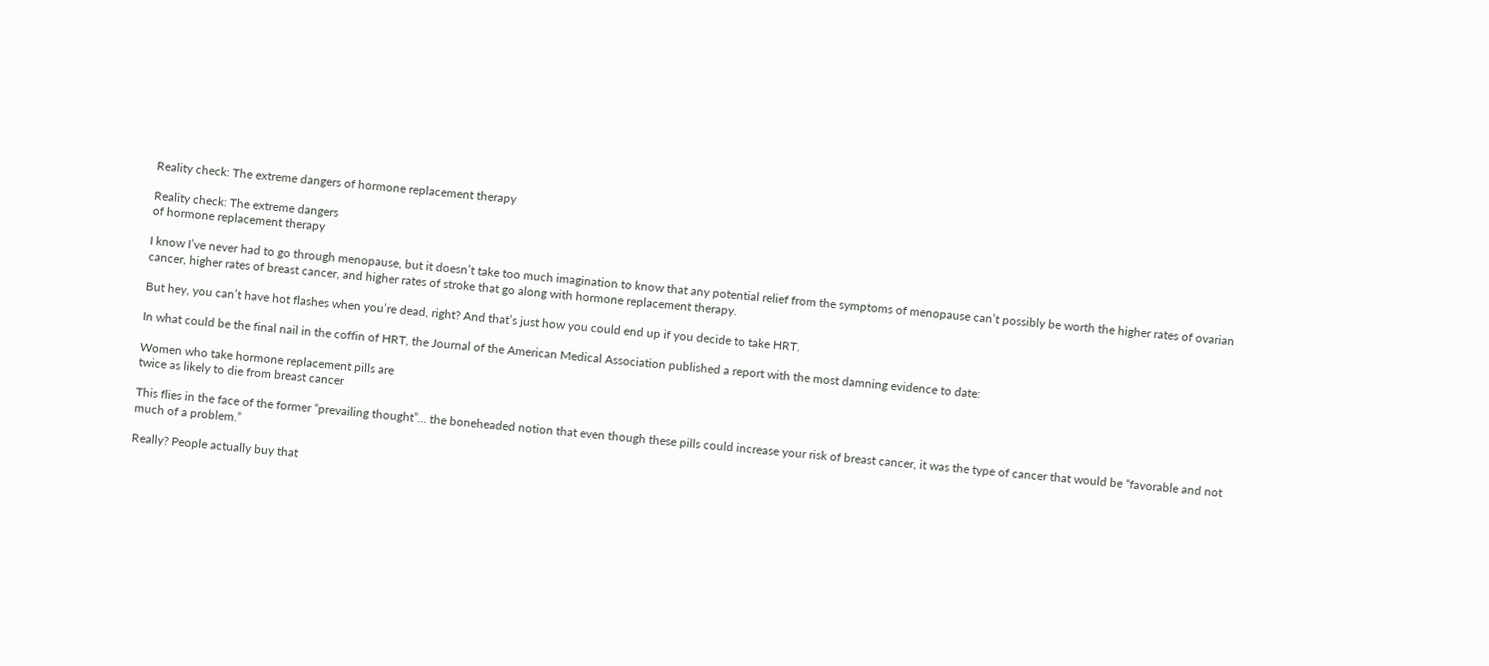Reality check: The extreme dangers of hormone replacement therapy

Reality check: The extreme dangers
of hormone replacement therapy

I know I’ve never had to go through menopause, but it doesn’t take too much imagination to know that any potential relief from the symptoms of menopause can’t possibly be worth the higher rates of ovarian cancer, higher rates of breast cancer, and higher rates of stroke that go along with hormone replacement therapy.

But hey, you can’t have hot flashes when you’re dead, right? And that’s just how you could end up if you decide to take HRT.

In what could be the final nail in the coffin of HRT, the Journal of the American Medical Association published a report with the most damning evidence to date:

Women who take hormone replacement pills are
twice as likely to die from breast cancer

This flies in the face of the former “prevailing thought”... the boneheaded notion that even though these pills could increase your risk of breast cancer, it was the type of cancer that would be “favorable and not much of a problem.”

Really? People actually buy that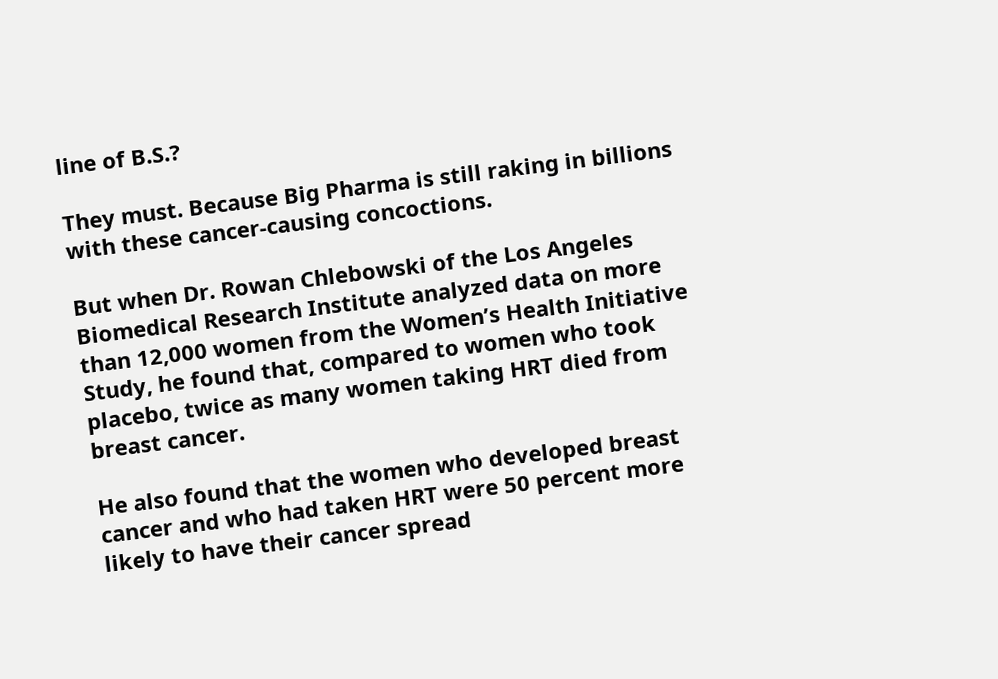line of B.S.?

They must. Because Big Pharma is still raking in billions with these cancer-causing concoctions.

But when Dr. Rowan Chlebowski of the Los Angeles Biomedical Research Institute analyzed data on more than 12,000 women from the Women’s Health Initiative Study, he found that, compared to women who took placebo, twice as many women taking HRT died from breast cancer.

He also found that the women who developed breast cancer and who had taken HRT were 50 percent more likely to have their cancer spread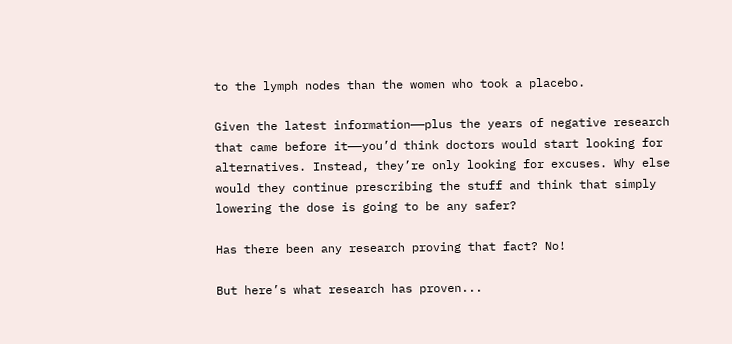to the lymph nodes than the women who took a placebo.

Given the latest information——plus the years of negative research that came before it——you’d think doctors would start looking for alternatives. Instead, they’re only looking for excuses. Why else would they continue prescribing the stuff and think that simply lowering the dose is going to be any safer?

Has there been any research proving that fact? No!

But here’s what research has proven...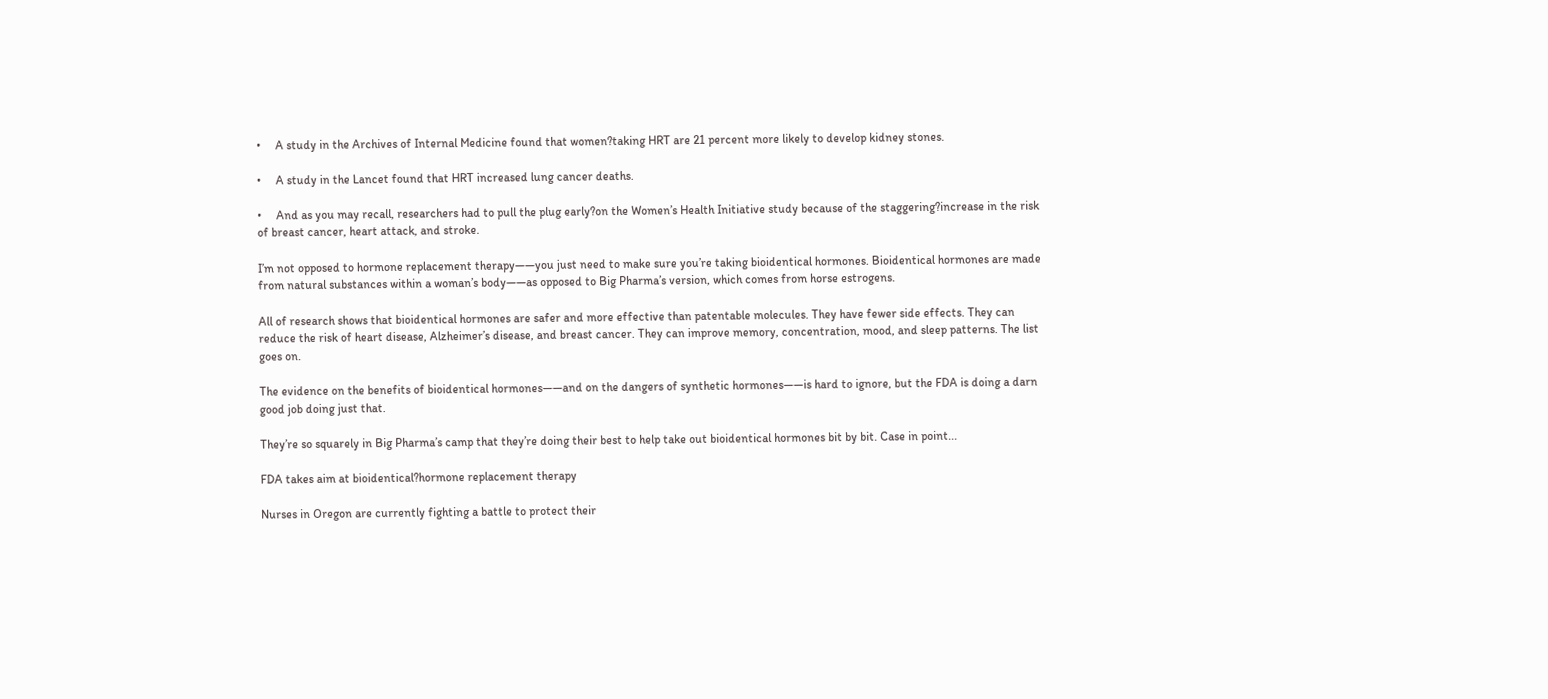•     A study in the Archives of Internal Medicine found that women?taking HRT are 21 percent more likely to develop kidney stones.

•     A study in the Lancet found that HRT increased lung cancer deaths.

•     And as you may recall, researchers had to pull the plug early?on the Women’s Health Initiative study because of the staggering?increase in the risk of breast cancer, heart attack, and stroke.

I’m not opposed to hormone replacement therapy——you just need to make sure you’re taking bioidentical hormones. Bioidentical hormones are made from natural substances within a woman’s body——as opposed to Big Pharma’s version, which comes from horse estrogens.

All of research shows that bioidentical hormones are safer and more effective than patentable molecules. They have fewer side effects. They can reduce the risk of heart disease, Alzheimer’s disease, and breast cancer. They can improve memory, concentration, mood, and sleep patterns. The list goes on.

The evidence on the benefits of bioidentical hormones——and on the dangers of synthetic hormones——is hard to ignore, but the FDA is doing a darn good job doing just that.

They’re so squarely in Big Pharma’s camp that they’re doing their best to help take out bioidentical hormones bit by bit. Case in point...

FDA takes aim at bioidentical?hormone replacement therapy

Nurses in Oregon are currently fighting a battle to protect their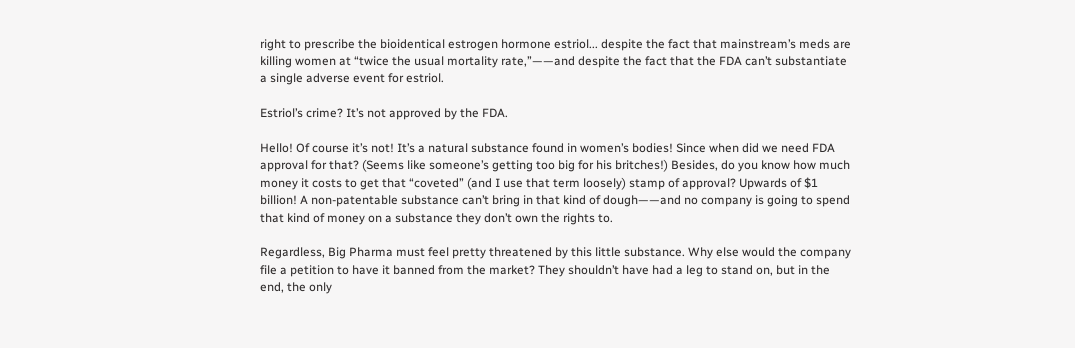right to prescribe the bioidentical estrogen hormone estriol... despite the fact that mainstream’s meds are killing women at “twice the usual mortality rate,”——and despite the fact that the FDA can’t substantiate a single adverse event for estriol.

Estriol’s crime? It’s not approved by the FDA.

Hello! Of course it’s not! It’s a natural substance found in women’s bodies! Since when did we need FDA approval for that? (Seems like someone’s getting too big for his britches!) Besides, do you know how much money it costs to get that “coveted” (and I use that term loosely) stamp of approval? Upwards of $1 billion! A non-patentable substance can’t bring in that kind of dough——and no company is going to spend that kind of money on a substance they don’t own the rights to.

Regardless, Big Pharma must feel pretty threatened by this little substance. Why else would the company file a petition to have it banned from the market? They shouldn’t have had a leg to stand on, but in the end, the only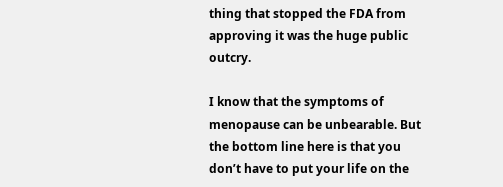thing that stopped the FDA from approving it was the huge public outcry.

I know that the symptoms of menopause can be unbearable. But the bottom line here is that you don’t have to put your life on the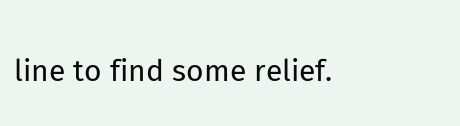line to find some relief.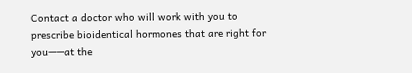Contact a doctor who will work with you to prescribe bioidentical hormones that are right for you——at the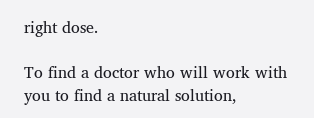right dose.

To find a doctor who will work with you to find a natural solution,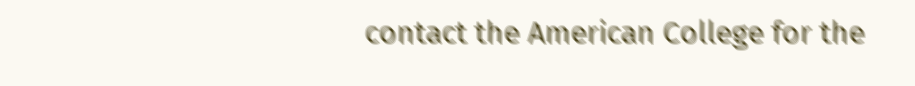contact the American College for the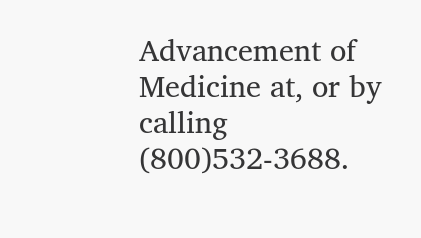Advancement of Medicine at, or by calling (800)532-3688.